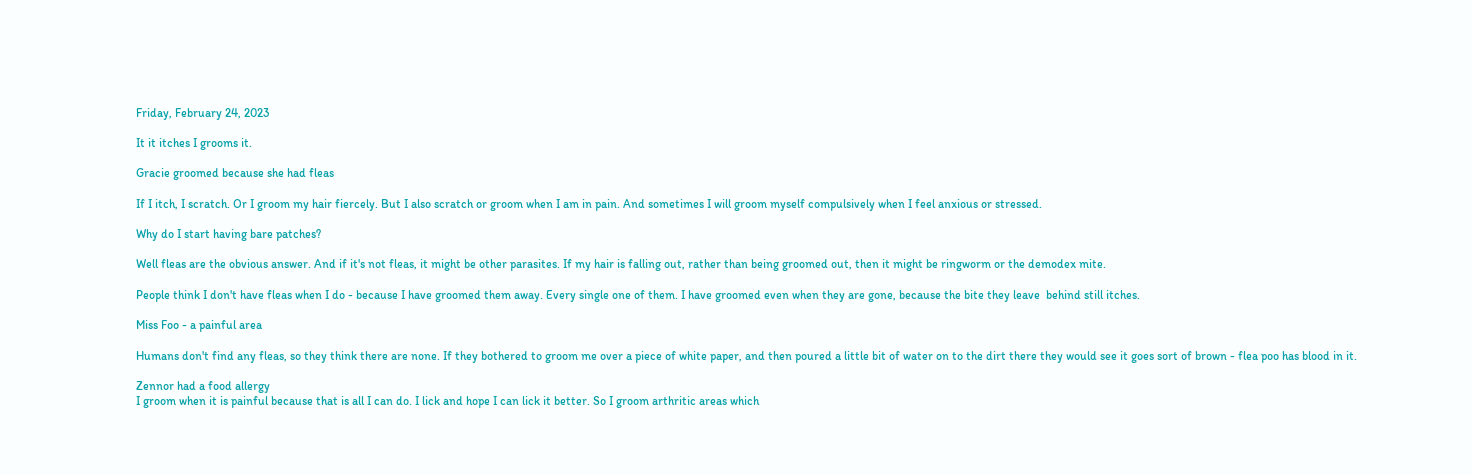Friday, February 24, 2023

It it itches I grooms it.

Gracie groomed because she had fleas

If I itch, I scratch. Or I groom my hair fiercely. But I also scratch or groom when I am in pain. And sometimes I will groom myself compulsively when I feel anxious or stressed.

Why do I start having bare patches?

Well fleas are the obvious answer. And if it's not fleas, it might be other parasites. If my hair is falling out, rather than being groomed out, then it might be ringworm or the demodex mite.

People think I don't have fleas when I do - because I have groomed them away. Every single one of them. I have groomed even when they are gone, because the bite they leave  behind still itches.

Miss Foo - a painful area

Humans don't find any fleas, so they think there are none. If they bothered to groom me over a piece of white paper, and then poured a little bit of water on to the dirt there they would see it goes sort of brown - flea poo has blood in it.

Zennor had a food allergy
I groom when it is painful because that is all I can do. I lick and hope I can lick it better. So I groom arthritic areas which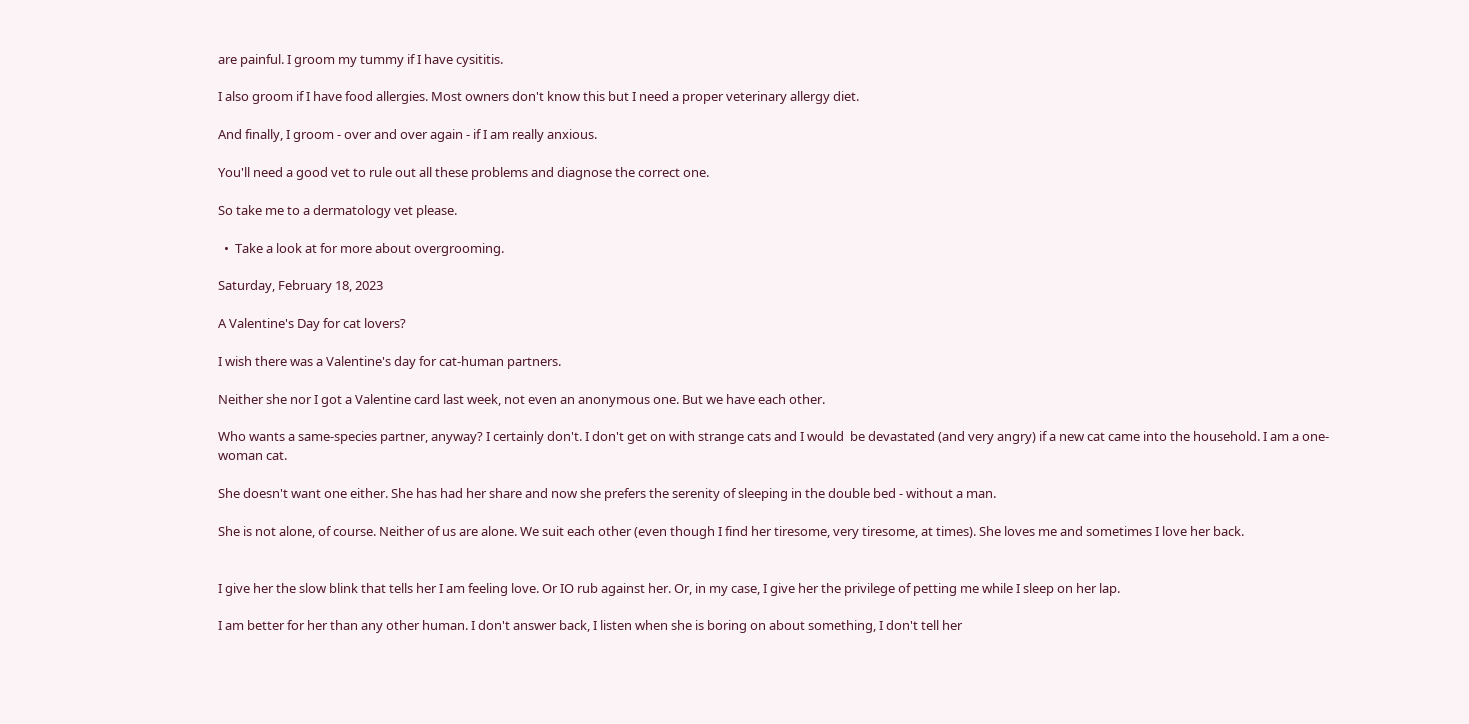are painful. I groom my tummy if I have cysititis.

I also groom if I have food allergies. Most owners don't know this but I need a proper veterinary allergy diet.

And finally, I groom - over and over again - if I am really anxious.

You'll need a good vet to rule out all these problems and diagnose the correct one.

So take me to a dermatology vet please.

  •  Take a look at for more about overgrooming.

Saturday, February 18, 2023

A Valentine's Day for cat lovers?

I wish there was a Valentine's day for cat-human partners.

Neither she nor I got a Valentine card last week, not even an anonymous one. But we have each other.

Who wants a same-species partner, anyway? I certainly don't. I don't get on with strange cats and I would  be devastated (and very angry) if a new cat came into the household. I am a one-woman cat.

She doesn't want one either. She has had her share and now she prefers the serenity of sleeping in the double bed - without a man.

She is not alone, of course. Neither of us are alone. We suit each other (even though I find her tiresome, very tiresome, at times). She loves me and sometimes I love her back.


I give her the slow blink that tells her I am feeling love. Or IO rub against her. Or, in my case, I give her the privilege of petting me while I sleep on her lap.

I am better for her than any other human. I don't answer back, I listen when she is boring on about something, I don't tell her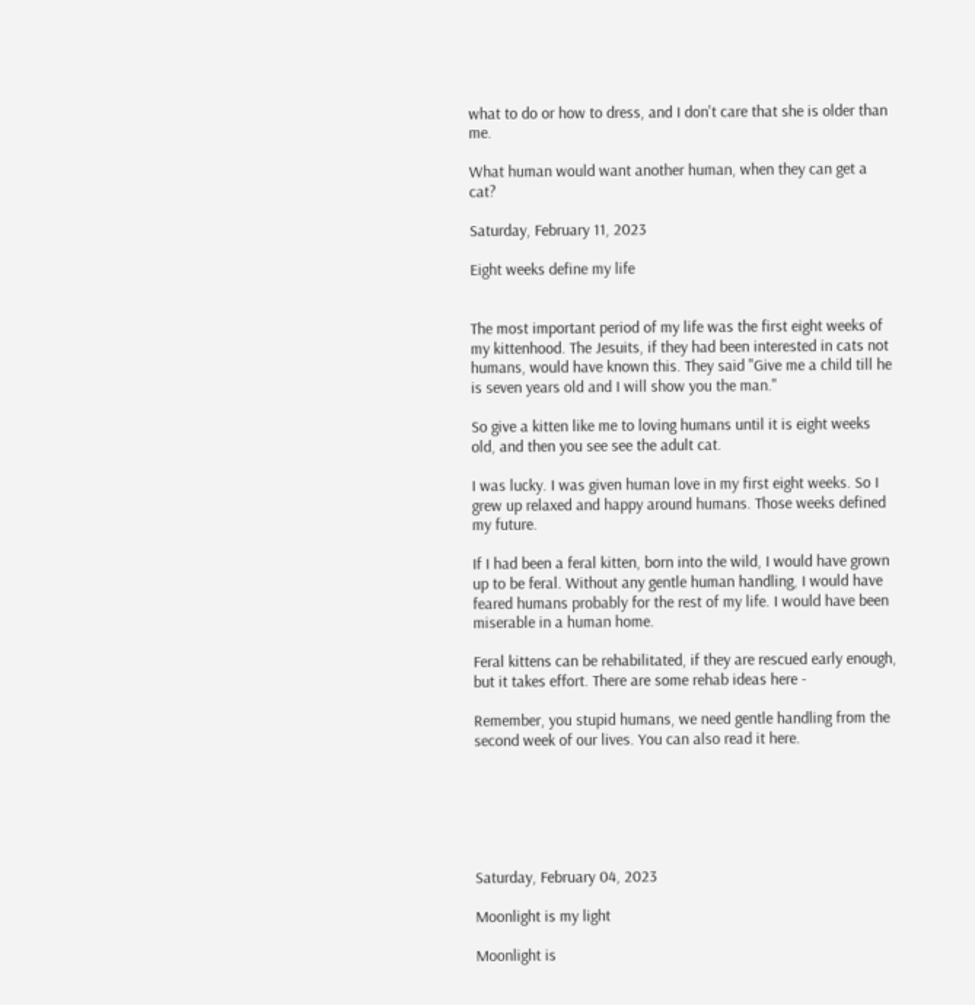what to do or how to dress, and I don't care that she is older than me.

What human would want another human, when they can get a cat?

Saturday, February 11, 2023

Eight weeks define my life


The most important period of my life was the first eight weeks of my kittenhood. The Jesuits, if they had been interested in cats not humans, would have known this. They said "Give me a child till he is seven years old and I will show you the man."

So give a kitten like me to loving humans until it is eight weeks old, and then you see see the adult cat.

I was lucky. I was given human love in my first eight weeks. So I grew up relaxed and happy around humans. Those weeks defined my future.

If I had been a feral kitten, born into the wild, I would have grown up to be feral. Without any gentle human handling, I would have feared humans probably for the rest of my life. I would have been miserable in a human home.

Feral kittens can be rehabilitated, if they are rescued early enough, but it takes effort. There are some rehab ideas here -

Remember, you stupid humans, we need gentle handling from the second week of our lives. You can also read it here.






Saturday, February 04, 2023

Moonlight is my light

Moonlight is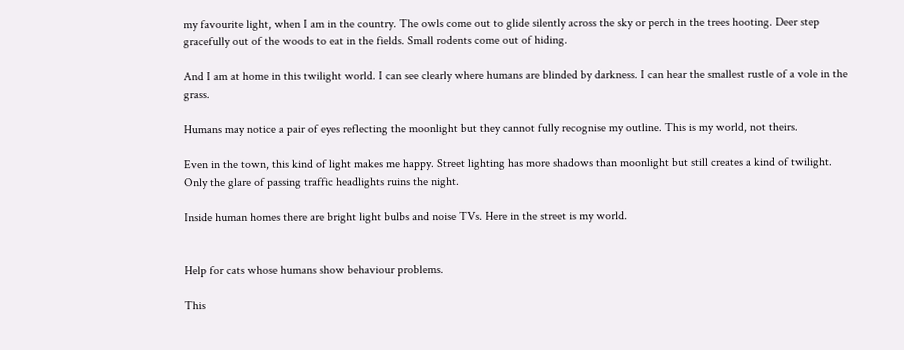my favourite light, when I am in the country. The owls come out to glide silently across the sky or perch in the trees hooting. Deer step gracefully out of the woods to eat in the fields. Small rodents come out of hiding.

And I am at home in this twilight world. I can see clearly where humans are blinded by darkness. I can hear the smallest rustle of a vole in the grass.

Humans may notice a pair of eyes reflecting the moonlight but they cannot fully recognise my outline. This is my world, not theirs.

Even in the town, this kind of light makes me happy. Street lighting has more shadows than moonlight but still creates a kind of twilight. Only the glare of passing traffic headlights ruins the night.

Inside human homes there are bright light bulbs and noise TVs. Here in the street is my world.


Help for cats whose humans show behaviour problems.

This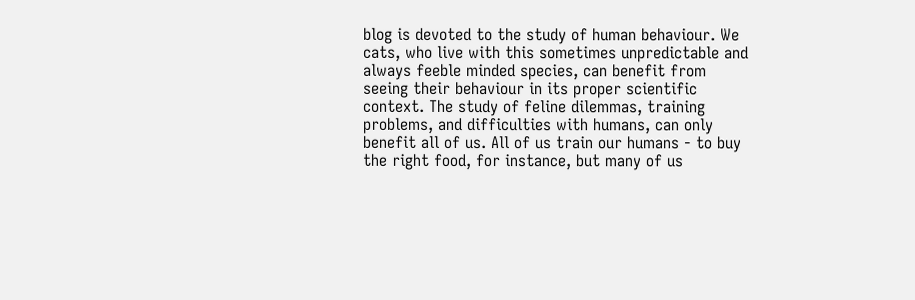blog is devoted to the study of human behaviour. We cats, who live with this sometimes unpredictable and always feeble minded species, can benefit from seeing their behaviour in its proper scientific context. The study of feline dilemmas, training problems, and difficulties with humans, can only benefit all of us. All of us train our humans - to buy the right food, for instance, but many of us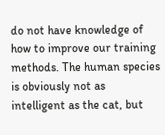do not have knowledge of how to improve our training methods. The human species is obviously not as intelligent as the cat, but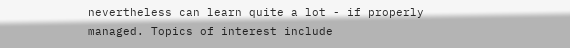nevertheless can learn quite a lot - if properly managed. Topics of interest include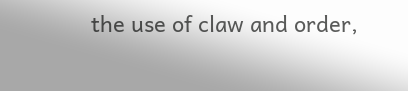the use of claw and order,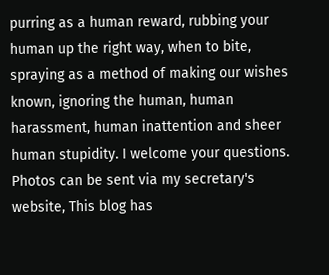purring as a human reward, rubbing your human up the right way, when to bite, spraying as a method of making our wishes known, ignoring the human, human harassment, human inattention and sheer human stupidity. I welcome your questions. Photos can be sent via my secretary's website, This blog has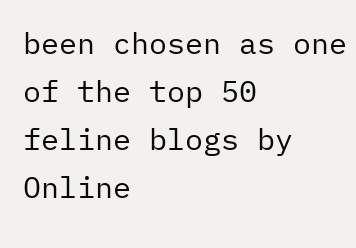been chosen as one of the top 50 feline blogs by Online